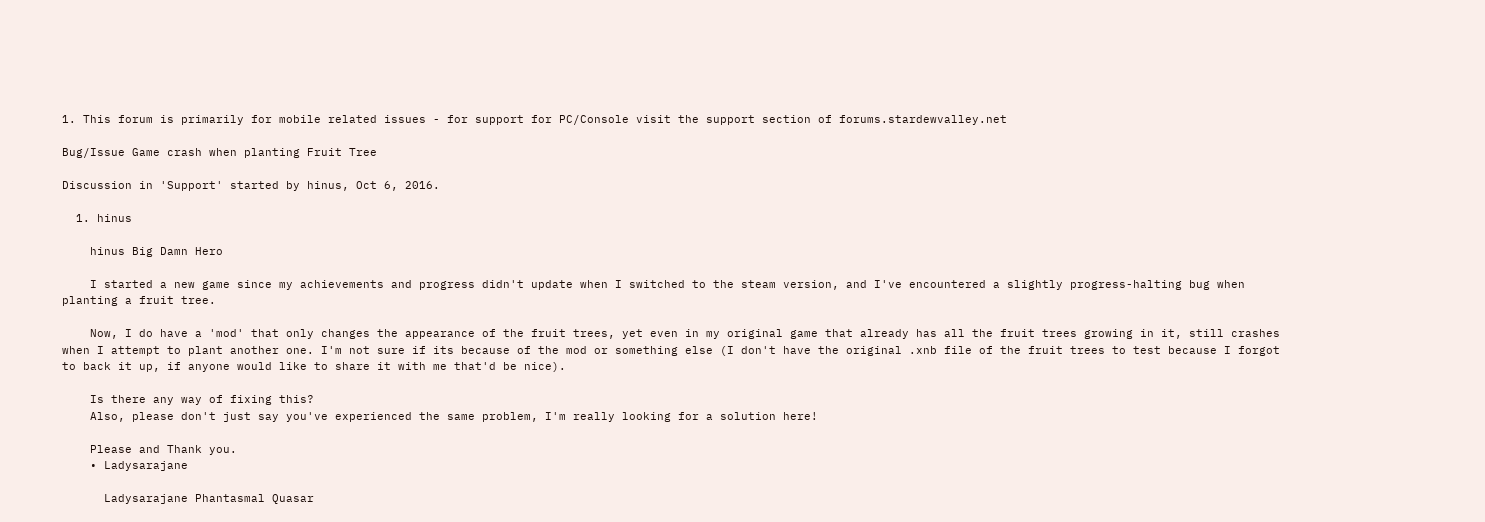1. This forum is primarily for mobile related issues - for support for PC/Console visit the support section of forums.stardewvalley.net

Bug/Issue Game crash when planting Fruit Tree

Discussion in 'Support' started by hinus, Oct 6, 2016.

  1. hinus

    hinus Big Damn Hero

    I started a new game since my achievements and progress didn't update when I switched to the steam version, and I've encountered a slightly progress-halting bug when planting a fruit tree.

    Now, I do have a 'mod' that only changes the appearance of the fruit trees, yet even in my original game that already has all the fruit trees growing in it, still crashes when I attempt to plant another one. I'm not sure if its because of the mod or something else (I don't have the original .xnb file of the fruit trees to test because I forgot to back it up, if anyone would like to share it with me that'd be nice).

    Is there any way of fixing this?
    Also, please don't just say you've experienced the same problem, I'm really looking for a solution here!

    Please and Thank you.
    • Ladysarajane

      Ladysarajane Phantasmal Quasar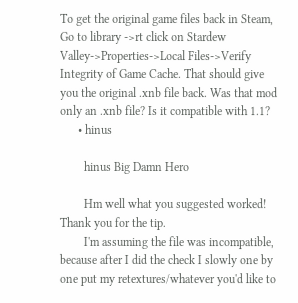To get the original game files back in Steam, Go to library ->rt click on Stardew Valley->Properties->Local Files->Verify Integrity of Game Cache. That should give you the original .xnb file back. Was that mod only an .xnb file? Is it compatible with 1.1?
      • hinus

        hinus Big Damn Hero

        Hm well what you suggested worked! Thank you for the tip.
        I'm assuming the file was incompatible, because after I did the check I slowly one by one put my retextures/whatever you'd like to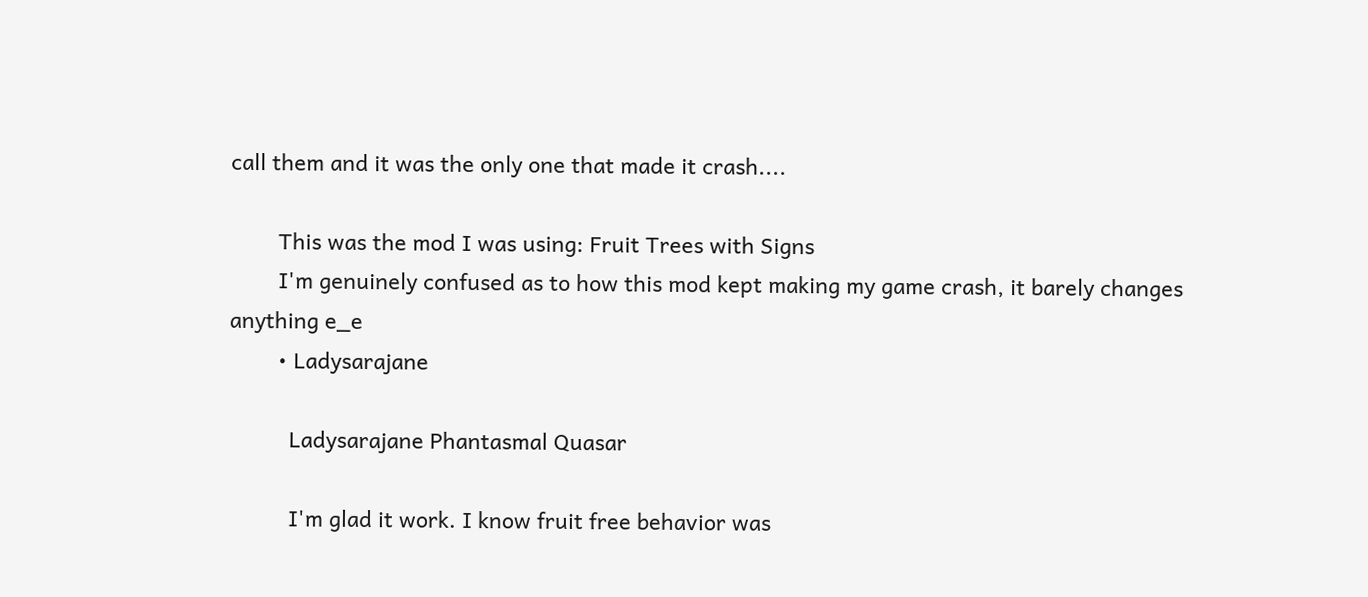call them and it was the only one that made it crash....

        This was the mod I was using: Fruit Trees with Signs
        I'm genuinely confused as to how this mod kept making my game crash, it barely changes anything e_e
        • Ladysarajane

          Ladysarajane Phantasmal Quasar

          I'm glad it work. I know fruit free behavior was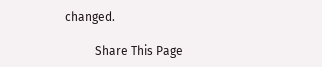changed.

          Share This Page